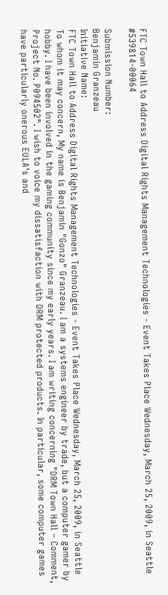FTC Town Hall to Address Digital Rights Management Technologies - Event Takes Place Wednesday, March 25, 2009, in Seattle #539814-00064

Submission Number:
Benjamin Granzeau
Initiative Name:
FTC Town Hall to Address Digital Rights Management Technologies - Event Takes Place Wednesday, March 25, 2009, in Seattle
To whom it may concern, My name is Benjamin "Gonzo" Granzeau. I am a systems engineer by trade, but a computer gamer by hobby. I have been involved in the gaming community since my early years. I am writing concerning "DRM Town Hall – Comment, Project No. P094502". I wish to voice my dissatisfaction with DRM protected products. In particular, some computer games have particularly onerous EULA's and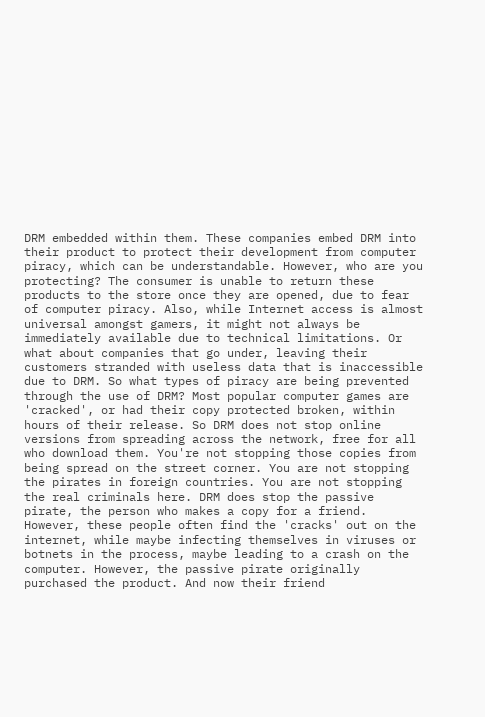DRM embedded within them. These companies embed DRM into their product to protect their development from computer piracy, which can be understandable. However, who are you protecting? The consumer is unable to return these products to the store once they are opened, due to fear of computer piracy. Also, while Internet access is almost universal amongst gamers, it might not always be immediately available due to technical limitations. Or what about companies that go under, leaving their customers stranded with useless data that is inaccessible due to DRM. So what types of piracy are being prevented through the use of DRM? Most popular computer games are 'cracked', or had their copy protected broken, within hours of their release. So DRM does not stop online versions from spreading across the network, free for all who download them. You're not stopping those copies from being spread on the street corner. You are not stopping the pirates in foreign countries. You are not stopping the real criminals here. DRM does stop the passive pirate, the person who makes a copy for a friend. However, these people often find the 'cracks' out on the internet, while maybe infecting themselves in viruses or botnets in the process, maybe leading to a crash on the computer. However, the passive pirate originally purchased the product. And now their friend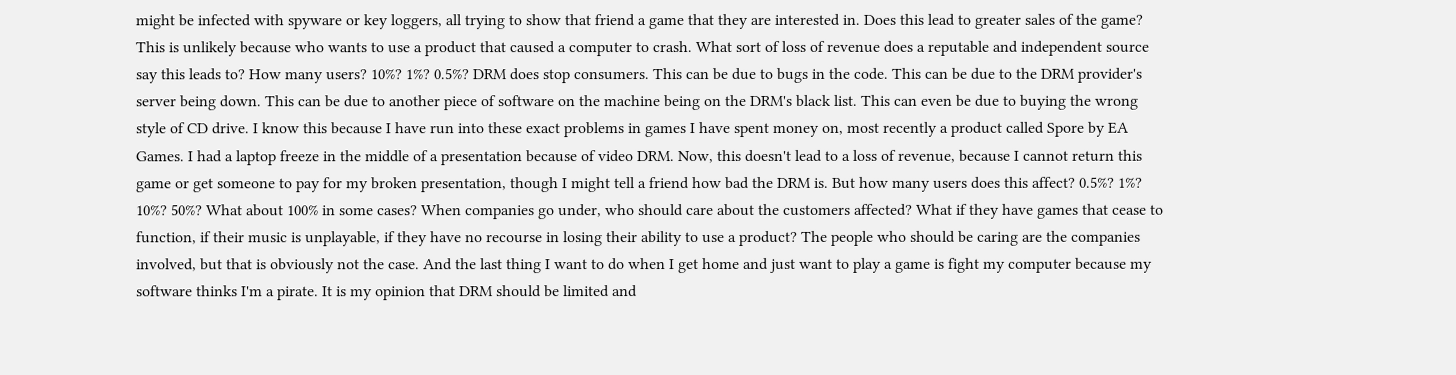might be infected with spyware or key loggers, all trying to show that friend a game that they are interested in. Does this lead to greater sales of the game? This is unlikely because who wants to use a product that caused a computer to crash. What sort of loss of revenue does a reputable and independent source say this leads to? How many users? 10%? 1%? 0.5%? DRM does stop consumers. This can be due to bugs in the code. This can be due to the DRM provider's server being down. This can be due to another piece of software on the machine being on the DRM's black list. This can even be due to buying the wrong style of CD drive. I know this because I have run into these exact problems in games I have spent money on, most recently a product called Spore by EA Games. I had a laptop freeze in the middle of a presentation because of video DRM. Now, this doesn't lead to a loss of revenue, because I cannot return this game or get someone to pay for my broken presentation, though I might tell a friend how bad the DRM is. But how many users does this affect? 0.5%? 1%? 10%? 50%? What about 100% in some cases? When companies go under, who should care about the customers affected? What if they have games that cease to function, if their music is unplayable, if they have no recourse in losing their ability to use a product? The people who should be caring are the companies involved, but that is obviously not the case. And the last thing I want to do when I get home and just want to play a game is fight my computer because my software thinks I'm a pirate. It is my opinion that DRM should be limited and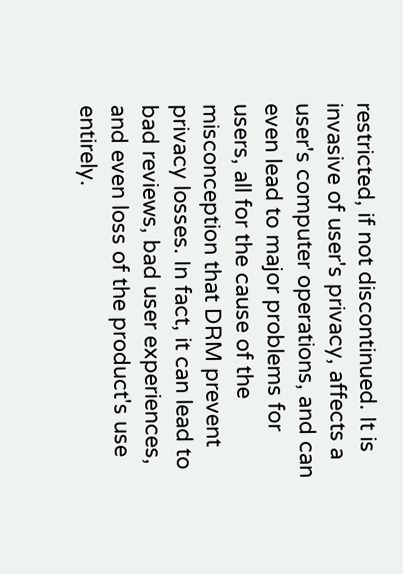restricted, if not discontinued. It is invasive of user's privacy, affects a user's computer operations, and can even lead to major problems for users, all for the cause of the misconception that DRM prevent privacy losses. In fact, it can lead to bad reviews, bad user experiences, and even loss of the product's use entirely.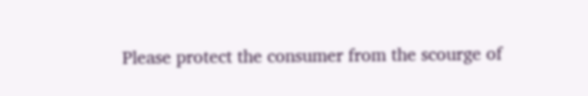Please protect the consumer from the scourge of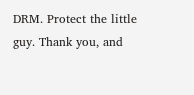DRM. Protect the little guy. Thank you, and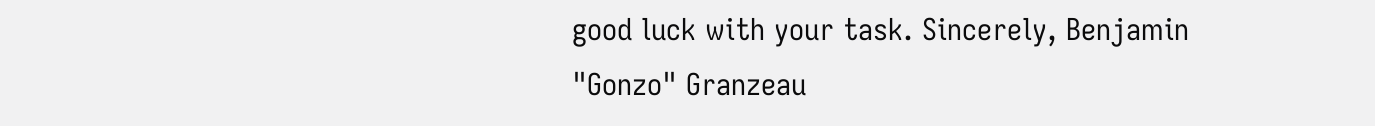good luck with your task. Sincerely, Benjamin "Gonzo" Granzeau